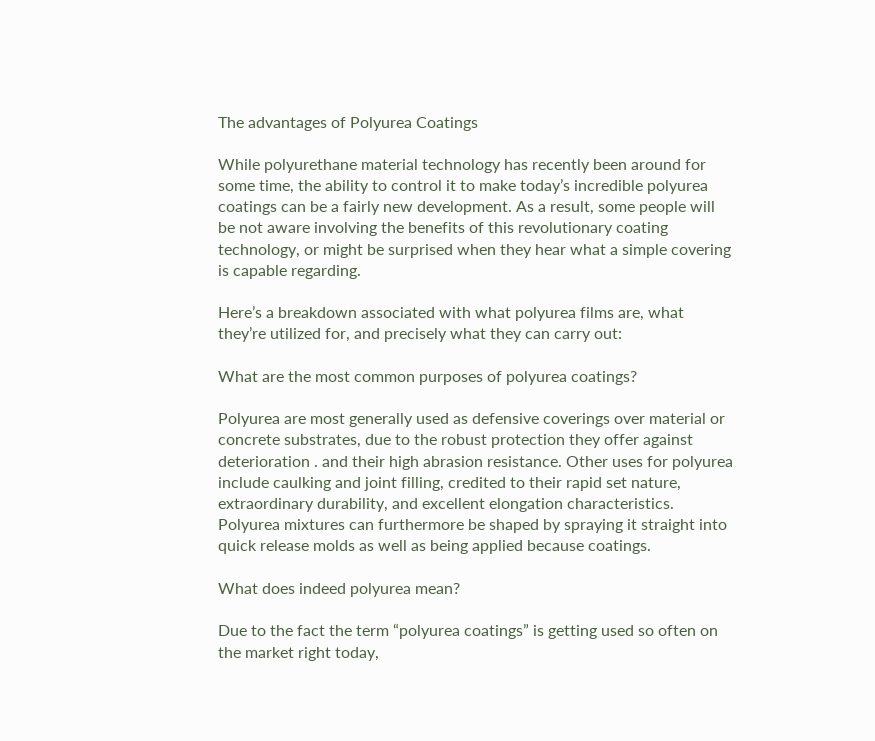The advantages of Polyurea Coatings

While polyurethane material technology has recently been around for some time, the ability to control it to make today’s incredible polyurea coatings can be a fairly new development. As a result, some people will be not aware involving the benefits of this revolutionary coating technology, or might be surprised when they hear what a simple covering is capable regarding.

Here’s a breakdown associated with what polyurea films are, what they’re utilized for, and precisely what they can carry out:

What are the most common purposes of polyurea coatings?

Polyurea are most generally used as defensive coverings over material or concrete substrates, due to the robust protection they offer against deterioration . and their high abrasion resistance. Other uses for polyurea include caulking and joint filling, credited to their rapid set nature, extraordinary durability, and excellent elongation characteristics. Polyurea mixtures can furthermore be shaped by spraying it straight into quick release molds as well as being applied because coatings.

What does indeed polyurea mean?

Due to the fact the term “polyurea coatings” is getting used so often on the market right today,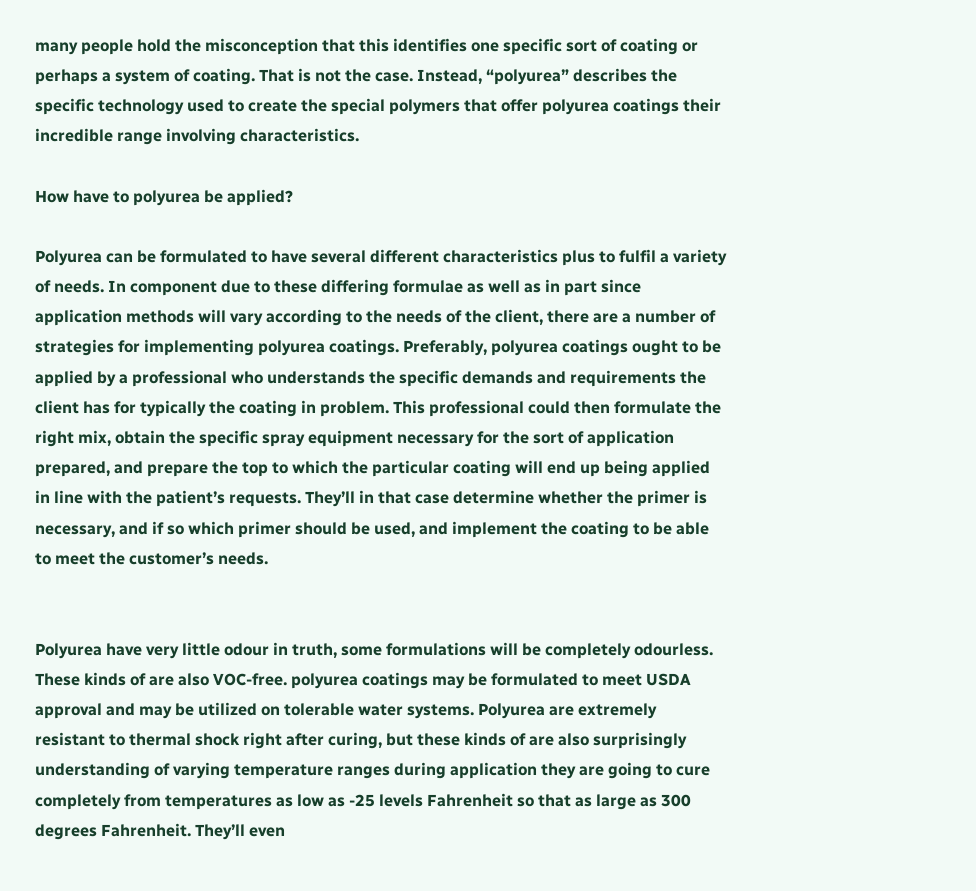many people hold the misconception that this identifies one specific sort of coating or perhaps a system of coating. That is not the case. Instead, “polyurea” describes the specific technology used to create the special polymers that offer polyurea coatings their incredible range involving characteristics.

How have to polyurea be applied?

Polyurea can be formulated to have several different characteristics plus to fulfil a variety of needs. In component due to these differing formulae as well as in part since application methods will vary according to the needs of the client, there are a number of strategies for implementing polyurea coatings. Preferably, polyurea coatings ought to be applied by a professional who understands the specific demands and requirements the client has for typically the coating in problem. This professional could then formulate the right mix, obtain the specific spray equipment necessary for the sort of application prepared, and prepare the top to which the particular coating will end up being applied in line with the patient’s requests. They’ll in that case determine whether the primer is necessary, and if so which primer should be used, and implement the coating to be able to meet the customer’s needs.


Polyurea have very little odour in truth, some formulations will be completely odourless. These kinds of are also VOC-free. polyurea coatings may be formulated to meet USDA approval and may be utilized on tolerable water systems. Polyurea are extremely resistant to thermal shock right after curing, but these kinds of are also surprisingly understanding of varying temperature ranges during application they are going to cure completely from temperatures as low as -25 levels Fahrenheit so that as large as 300 degrees Fahrenheit. They’ll even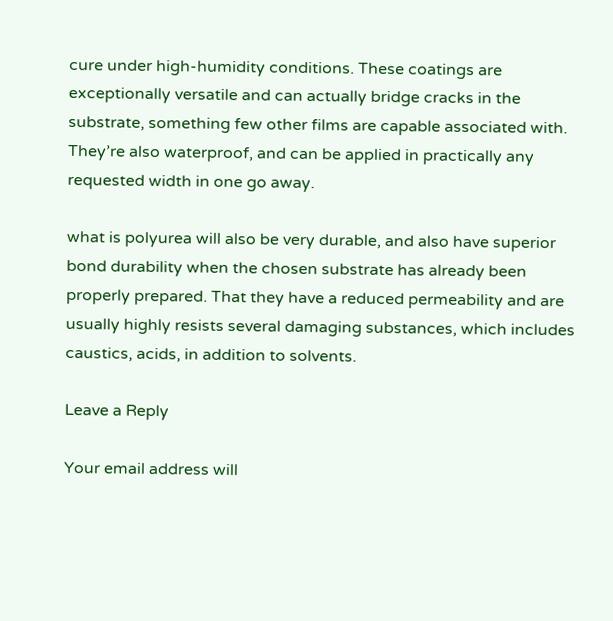cure under high-humidity conditions. These coatings are exceptionally versatile and can actually bridge cracks in the substrate, something few other films are capable associated with. They’re also waterproof, and can be applied in practically any requested width in one go away.

what is polyurea will also be very durable, and also have superior bond durability when the chosen substrate has already been properly prepared. That they have a reduced permeability and are usually highly resists several damaging substances, which includes caustics, acids, in addition to solvents.

Leave a Reply

Your email address will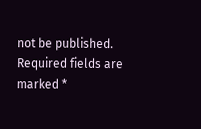not be published. Required fields are marked *